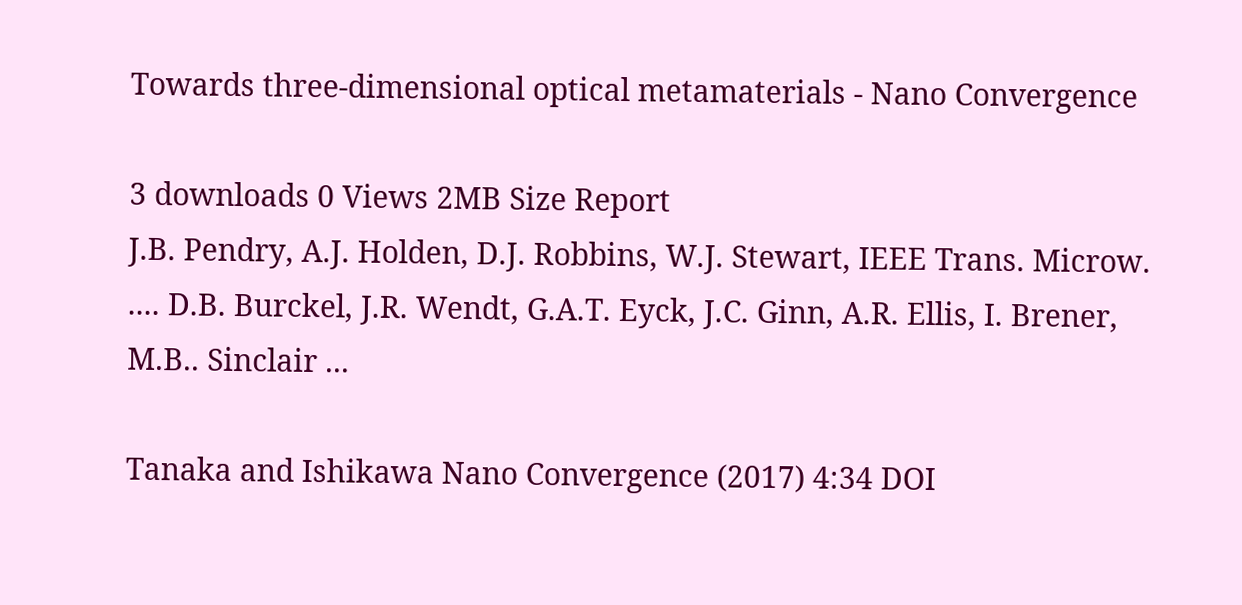Towards three-dimensional optical metamaterials - Nano Convergence

3 downloads 0 Views 2MB Size Report
J.B. Pendry, A.J. Holden, D.J. Robbins, W.J. Stewart, IEEE Trans. Microw. .... D.B. Burckel, J.R. Wendt, G.A.T. Eyck, J.C. Ginn, A.R. Ellis, I. Brener, M.B.. Sinclair ...

Tanaka and Ishikawa Nano Convergence (2017) 4:34 DOI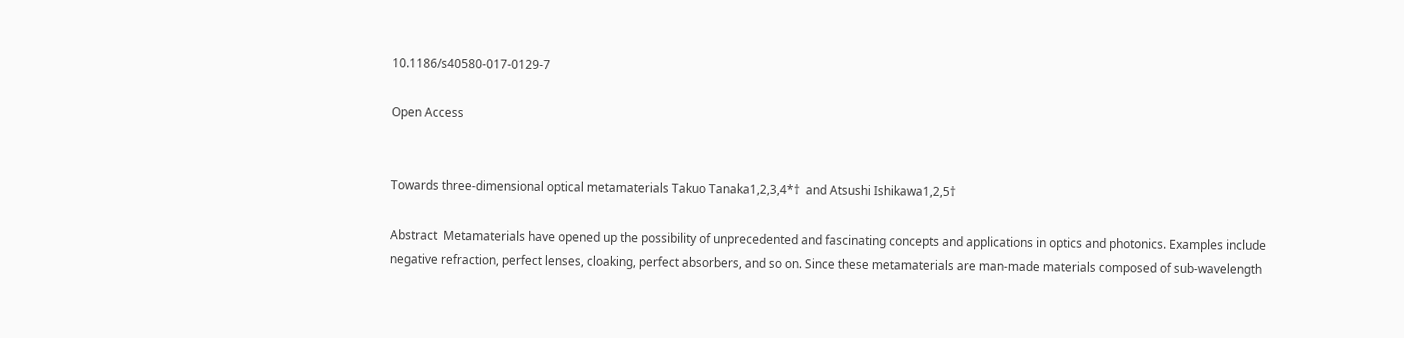10.1186/s40580-017-0129-7

Open Access


Towards three‑dimensional optical metamaterials Takuo Tanaka1,2,3,4*†  and Atsushi Ishikawa1,2,5†

Abstract  Metamaterials have opened up the possibility of unprecedented and fascinating concepts and applications in optics and photonics. Examples include negative refraction, perfect lenses, cloaking, perfect absorbers, and so on. Since these metamaterials are man-made materials composed of sub-wavelength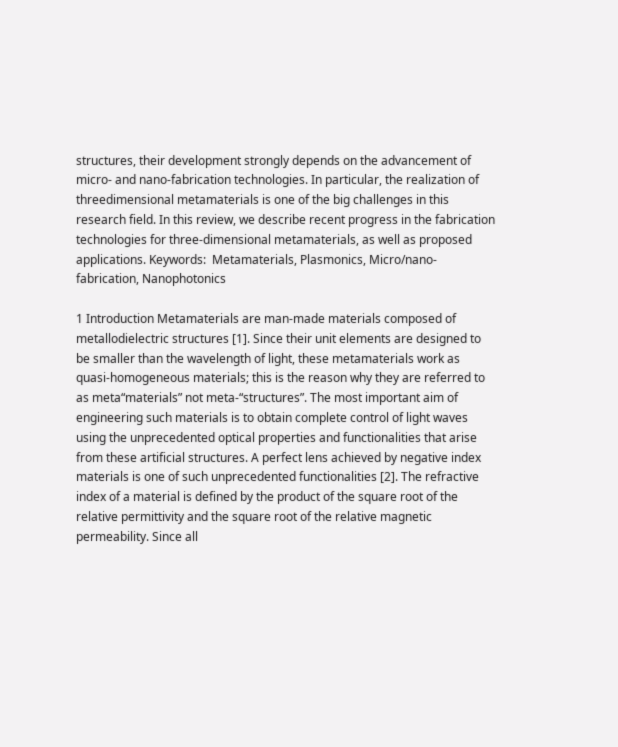structures, their development strongly depends on the advancement of micro- and nano-fabrication technologies. In particular, the realization of threedimensional metamaterials is one of the big challenges in this research field. In this review, we describe recent progress in the fabrication technologies for three-dimensional metamaterials, as well as proposed applications. Keywords:  Metamaterials, Plasmonics, Micro/nano-fabrication, Nanophotonics

1 Introduction Metamaterials are man-made materials composed of metallodielectric structures [1]. Since their unit elements are designed to be smaller than the wavelength of light, these metamaterials work as quasi-homogeneous materials; this is the reason why they are referred to as meta“materials” not meta-“structures”. The most important aim of engineering such materials is to obtain complete control of light waves using the unprecedented optical properties and functionalities that arise from these artificial structures. A perfect lens achieved by negative index materials is one of such unprecedented functionalities [2]. The refractive index of a material is defined by the product of the square root of the relative permittivity and the square root of the relative magnetic permeability. Since all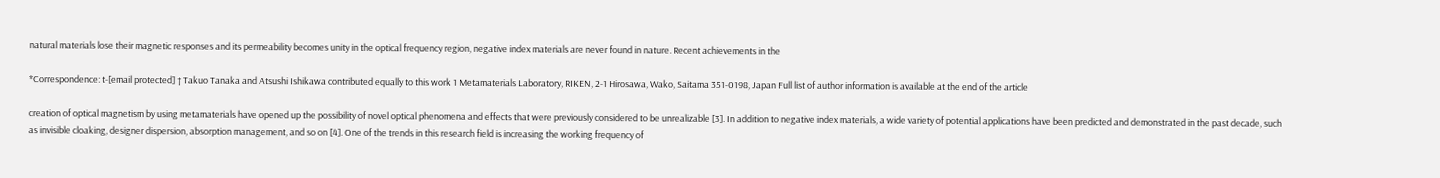natural materials lose their magnetic responses and its permeability becomes unity in the optical frequency region, negative index materials are never found in nature. Recent achievements in the

*Correspondence: t‑[email protected] † Takuo Tanaka and Atsushi Ishikawa contributed equally to this work 1 Metamaterials Laboratory, RIKEN, 2‑1 Hirosawa, Wako, Saitama 351‑0198, Japan Full list of author information is available at the end of the article

creation of optical magnetism by using metamaterials have opened up the possibility of novel optical phenomena and effects that were previously considered to be unrealizable [3]. In addition to negative index materials, a wide variety of potential applications have been predicted and demonstrated in the past decade, such as invisible cloaking, designer dispersion, absorption management, and so on [4]. One of the trends in this research field is increasing the working frequency of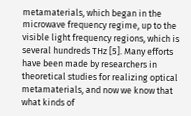metamaterials, which began in the microwave frequency regime, up to the visible light frequency regions, which is several hundreds THz [5]. Many efforts have been made by researchers in theoretical studies for realizing optical metamaterials, and now we know that what kinds of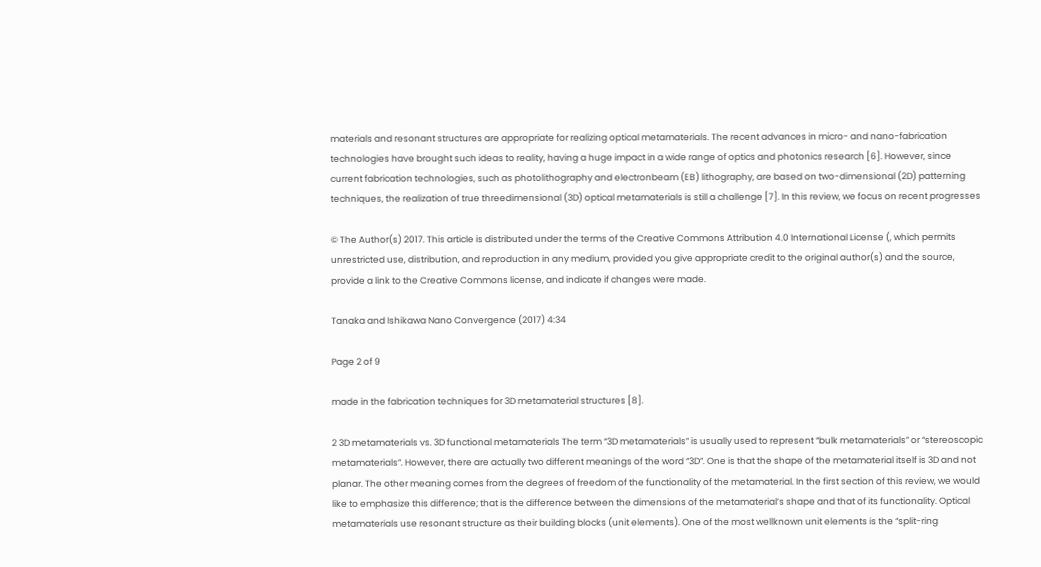materials and resonant structures are appropriate for realizing optical metamaterials. The recent advances in micro- and nano-fabrication technologies have brought such ideas to reality, having a huge impact in a wide range of optics and photonics research [6]. However, since current fabrication technologies, such as photolithography and electronbeam (EB) lithography, are based on two-dimensional (2D) patterning techniques, the realization of true threedimensional (3D) optical metamaterials is still a challenge [7]. In this review, we focus on recent progresses

© The Author(s) 2017. This article is distributed under the terms of the Creative Commons Attribution 4.0 International License (, which permits unrestricted use, distribution, and reproduction in any medium, provided you give appropriate credit to the original author(s) and the source, provide a link to the Creative Commons license, and indicate if changes were made.

Tanaka and Ishikawa Nano Convergence (2017) 4:34

Page 2 of 9

made in the fabrication techniques for 3D metamaterial structures [8].

2 3D metamaterials vs. 3D functional metamaterials The term “3D metamaterials” is usually used to represent “bulk metamaterials” or “stereoscopic metamaterials”. However, there are actually two different meanings of the word “3D”. One is that the shape of the metamaterial itself is 3D and not planar. The other meaning comes from the degrees of freedom of the functionality of the metamaterial. In the first section of this review, we would like to emphasize this difference; that is the difference between the dimensions of the metamaterial’s shape and that of its functionality. Optical metamaterials use resonant structure as their building blocks (unit elements). One of the most wellknown unit elements is the “split-ring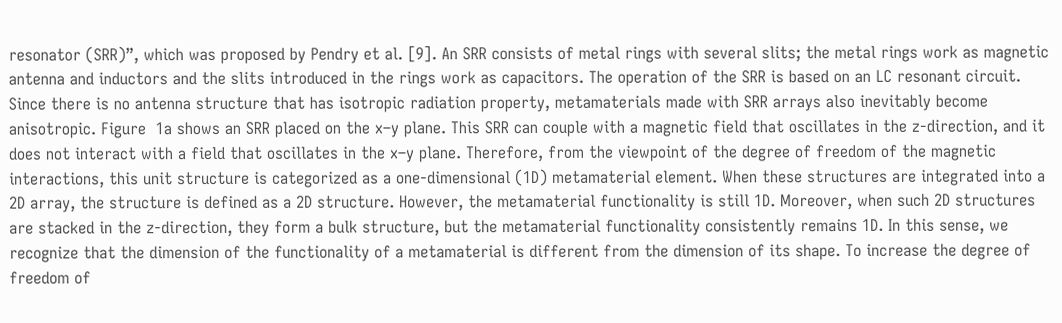resonator (SRR)”, which was proposed by Pendry et al. [9]. An SRR consists of metal rings with several slits; the metal rings work as magnetic antenna and inductors and the slits introduced in the rings work as capacitors. The operation of the SRR is based on an LC resonant circuit. Since there is no antenna structure that has isotropic radiation property, metamaterials made with SRR arrays also inevitably become anisotropic. Figure  1a shows an SRR placed on the x–y plane. This SRR can couple with a magnetic field that oscillates in the z-direction, and it does not interact with a field that oscillates in the x–y plane. Therefore, from the viewpoint of the degree of freedom of the magnetic interactions, this unit structure is categorized as a one-dimensional (1D) metamaterial element. When these structures are integrated into a 2D array, the structure is defined as a 2D structure. However, the metamaterial functionality is still 1D. Moreover, when such 2D structures are stacked in the z-direction, they form a bulk structure, but the metamaterial functionality consistently remains 1D. In this sense, we recognize that the dimension of the functionality of a metamaterial is different from the dimension of its shape. To increase the degree of freedom of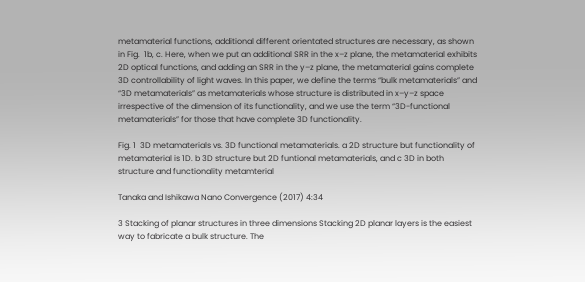metamaterial functions, additional different orientated structures are necessary, as shown in Fig.  1b, c. Here, when we put an additional SRR in the x–z plane, the metamaterial exhibits 2D optical functions, and adding an SRR in the y–z plane, the metamaterial gains complete 3D controllability of light waves. In this paper, we define the terms “bulk metamaterials” and “3D metamaterials” as metamaterials whose structure is distributed in x–y–z space irrespective of the dimension of its functionality, and we use the term “3D-functional metamaterials” for those that have complete 3D functionality.

Fig. 1  3D metamaterials vs. 3D functional metamaterials. a 2D structure but functionality of metamaterial is 1D. b 3D structure but 2D funtional metamaterials, and c 3D in both structure and functionality metamterial

Tanaka and Ishikawa Nano Convergence (2017) 4:34

3 Stacking of planar structures in three dimensions Stacking 2D planar layers is the easiest way to fabricate a bulk structure. The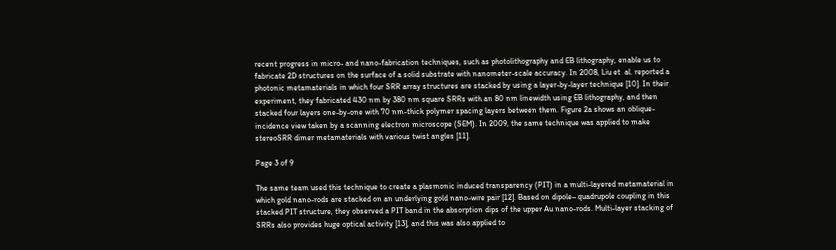recent progress in micro- and nano-fabrication techniques, such as photolithography and EB lithography, enable us to fabricate 2D structures on the surface of a solid substrate with nanometer-scale accuracy. In 2008, Liu et  al. reported a photonic metamaterials in which four SRR array structures are stacked by using a layer-by-layer technique [10]. In their experiment, they fabricated 430 nm by 380 nm square SRRs with an 80 nm linewidth using EB lithography, and then stacked four layers one-by-one with 70 nm-thick polymer spacing layers between them. Figure 2a shows an oblique-incidence view taken by a scanning electron microscope (SEM). In 2009, the same technique was applied to make stereoSRR dimer metamaterials with various twist angles [11].

Page 3 of 9

The same team used this technique to create a plasmonic induced transparency (PIT) in a multi-layered metamaterial in which gold nano-rods are stacked on an underlying gold nano-wire pair [12]. Based on dipole– quadrupole coupling in this stacked PIT structure, they observed a PIT band in the absorption dips of the upper Au nano-rods. Multi-layer stacking of SRRs also provides huge optical activity [13], and this was also applied to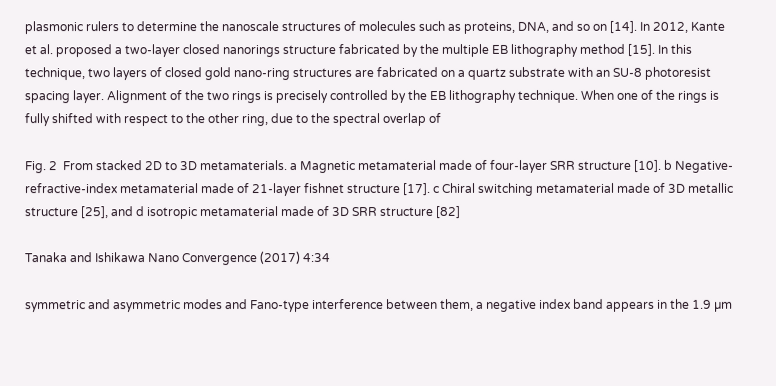plasmonic rulers to determine the nanoscale structures of molecules such as proteins, DNA, and so on [14]. In 2012, Kante et al. proposed a two-layer closed nanorings structure fabricated by the multiple EB lithography method [15]. In this technique, two layers of closed gold nano-ring structures are fabricated on a quartz substrate with an SU-8 photoresist spacing layer. Alignment of the two rings is precisely controlled by the EB lithography technique. When one of the rings is fully shifted with respect to the other ring, due to the spectral overlap of

Fig. 2  From stacked 2D to 3D metamaterials. a Magnetic metamaterial made of four-layer SRR structure [10]. b Negative-refractive-index metamaterial made of 21-layer fishnet structure [17]. c Chiral switching metamaterial made of 3D metallic structure [25], and d isotropic metamaterial made of 3D SRR structure [82]

Tanaka and Ishikawa Nano Convergence (2017) 4:34

symmetric and asymmetric modes and Fano-type interference between them, a negative index band appears in the 1.9 µm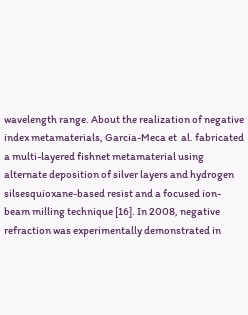wavelength range. About the realization of negative index metamaterials, Garcia-Meca et  al. fabricated a multi-layered fishnet metamaterial using alternate deposition of silver layers and hydrogen silsesquioxane-based resist and a focused ion-beam milling technique [16]. In 2008, negative refraction was experimentally demonstrated in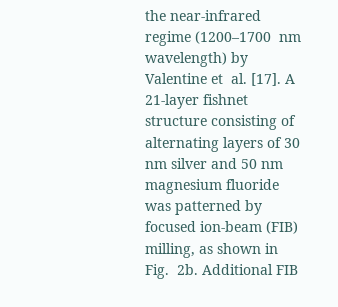the near-infrared regime (1200–1700  nm wavelength) by Valentine et  al. [17]. A 21-layer fishnet structure consisting of alternating layers of 30 nm silver and 50 nm magnesium fluoride was patterned by focused ion-beam (FIB) milling, as shown in Fig.  2b. Additional FIB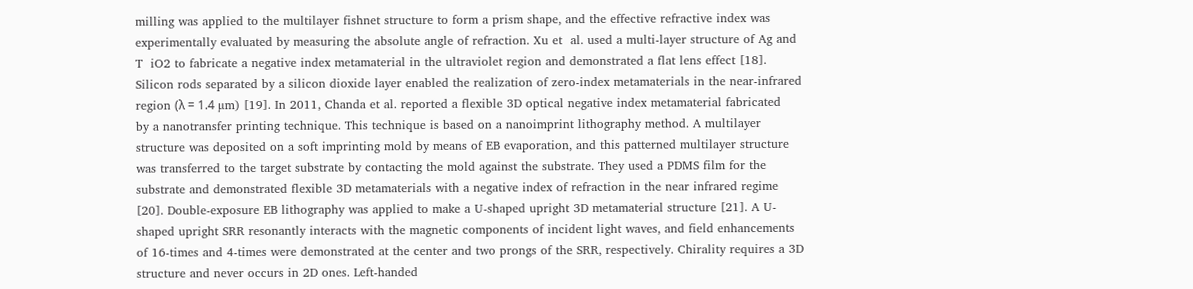milling was applied to the multilayer fishnet structure to form a prism shape, and the effective refractive index was experimentally evaluated by measuring the absolute angle of refraction. Xu et  al. used a multi-layer structure of Ag and T  iO2 to fabricate a negative index metamaterial in the ultraviolet region and demonstrated a flat lens effect [18]. Silicon rods separated by a silicon dioxide layer enabled the realization of zero-index metamaterials in the near-infrared region (λ = 1.4 µm) [19]. In 2011, Chanda et al. reported a flexible 3D optical negative index metamaterial fabricated by a nanotransfer printing technique. This technique is based on a nanoimprint lithography method. A multilayer structure was deposited on a soft imprinting mold by means of EB evaporation, and this patterned multilayer structure was transferred to the target substrate by contacting the mold against the substrate. They used a PDMS film for the substrate and demonstrated flexible 3D metamaterials with a negative index of refraction in the near infrared regime [20]. Double-exposure EB lithography was applied to make a U-shaped upright 3D metamaterial structure [21]. A U-shaped upright SRR resonantly interacts with the magnetic components of incident light waves, and field enhancements of 16-times and 4-times were demonstrated at the center and two prongs of the SRR, respectively. Chirality requires a 3D structure and never occurs in 2D ones. Left-handed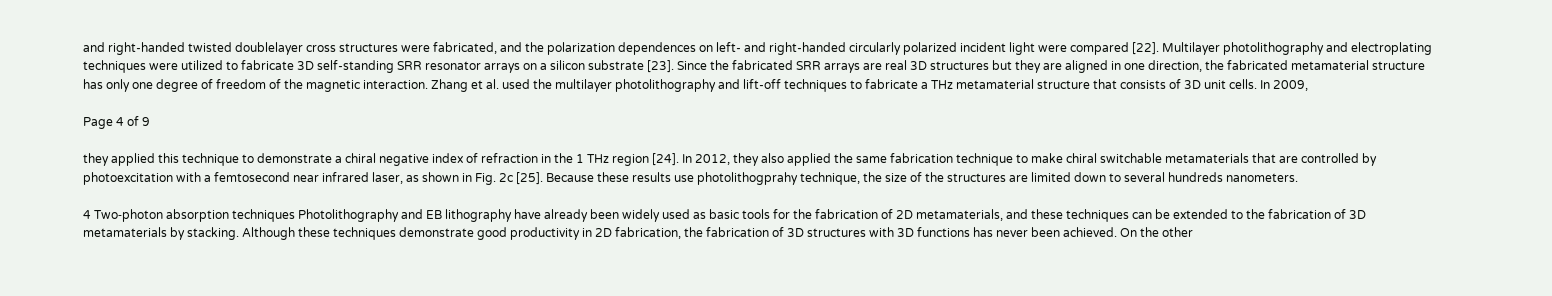and right-handed twisted doublelayer cross structures were fabricated, and the polarization dependences on left- and right-handed circularly polarized incident light were compared [22]. Multilayer photolithography and electroplating techniques were utilized to fabricate 3D self-standing SRR resonator arrays on a silicon substrate [23]. Since the fabricated SRR arrays are real 3D structures but they are aligned in one direction, the fabricated metamaterial structure has only one degree of freedom of the magnetic interaction. Zhang et al. used the multilayer photolithography and lift-off techniques to fabricate a THz metamaterial structure that consists of 3D unit cells. In 2009,

Page 4 of 9

they applied this technique to demonstrate a chiral negative index of refraction in the 1 THz region [24]. In 2012, they also applied the same fabrication technique to make chiral switchable metamaterials that are controlled by photoexcitation with a femtosecond near infrared laser, as shown in Fig. 2c [25]. Because these results use photolithogprahy technique, the size of the structures are limited down to several hundreds nanometers.

4 Two‑photon absorption techniques Photolithography and EB lithography have already been widely used as basic tools for the fabrication of 2D metamaterials, and these techniques can be extended to the fabrication of 3D metamaterials by stacking. Although these techniques demonstrate good productivity in 2D fabrication, the fabrication of 3D structures with 3D functions has never been achieved. On the other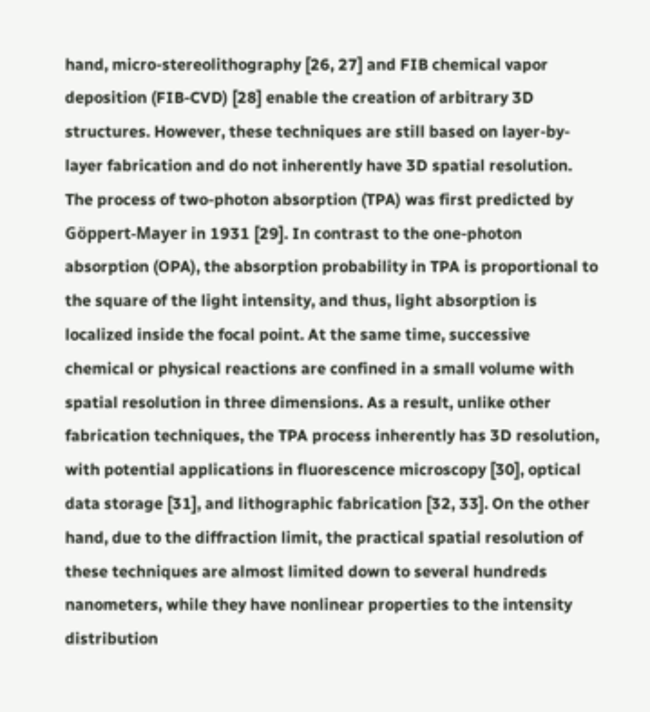hand, micro-stereolithography [26, 27] and FIB chemical vapor deposition (FIB-CVD) [28] enable the creation of arbitrary 3D structures. However, these techniques are still based on layer-by-layer fabrication and do not inherently have 3D spatial resolution. The process of two-photon absorption (TPA) was first predicted by Göppert-Mayer in 1931 [29]. In contrast to the one-photon absorption (OPA), the absorption probability in TPA is proportional to the square of the light intensity, and thus, light absorption is localized inside the focal point. At the same time, successive chemical or physical reactions are confined in a small volume with spatial resolution in three dimensions. As a result, unlike other fabrication techniques, the TPA process inherently has 3D resolution, with potential applications in fluorescence microscopy [30], optical data storage [31], and lithographic fabrication [32, 33]. On the other hand, due to the diffraction limit, the practical spatial resolution of these techniques are almost limited down to several hundreds nanometers, while they have nonlinear properties to the intensity distribution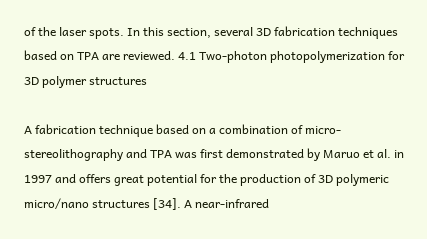of the laser spots. In this section, several 3D fabrication techniques based on TPA are reviewed. 4.1 Two‑photon photopolymerization for 3D polymer structures

A fabrication technique based on a combination of micro-stereolithography and TPA was first demonstrated by Maruo et al. in 1997 and offers great potential for the production of 3D polymeric micro/nano structures [34]. A near-infrared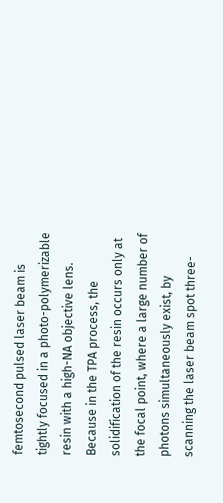femtosecond pulsed laser beam is tightly focused in a photo-polymerizable resin with a high-NA objective lens. Because in the TPA process, the solidification of the resin occurs only at the focal point, where a large number of photons simultaneously exist, by scanning the laser beam spot three-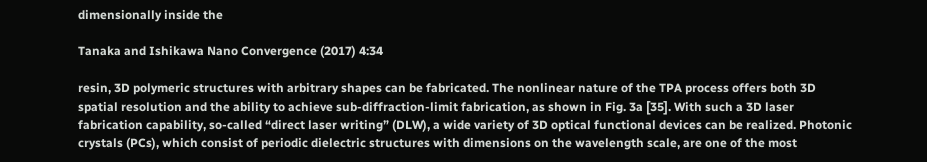dimensionally inside the

Tanaka and Ishikawa Nano Convergence (2017) 4:34

resin, 3D polymeric structures with arbitrary shapes can be fabricated. The nonlinear nature of the TPA process offers both 3D spatial resolution and the ability to achieve sub-diffraction-limit fabrication, as shown in Fig. 3a [35]. With such a 3D laser fabrication capability, so-called “direct laser writing” (DLW), a wide variety of 3D optical functional devices can be realized. Photonic crystals (PCs), which consist of periodic dielectric structures with dimensions on the wavelength scale, are one of the most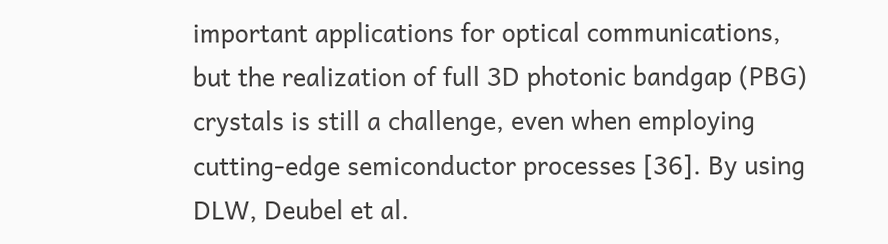important applications for optical communications, but the realization of full 3D photonic bandgap (PBG) crystals is still a challenge, even when employing cutting-edge semiconductor processes [36]. By using DLW, Deubel et al.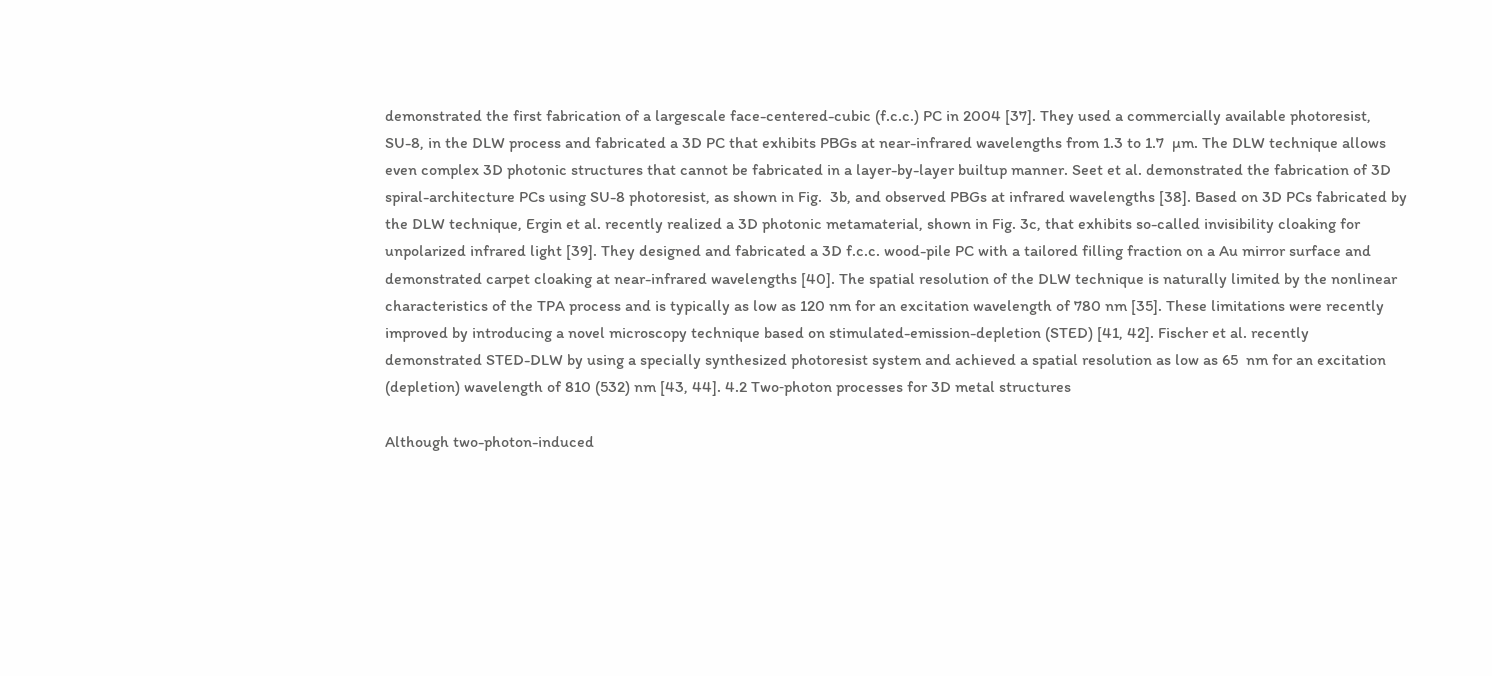demonstrated the first fabrication of a largescale face-centered-cubic (f.c.c.) PC in 2004 [37]. They used a commercially available photoresist, SU-8, in the DLW process and fabricated a 3D PC that exhibits PBGs at near-infrared wavelengths from 1.3 to 1.7  µm. The DLW technique allows even complex 3D photonic structures that cannot be fabricated in a layer-by-layer builtup manner. Seet et al. demonstrated the fabrication of 3D spiral-architecture PCs using SU-8 photoresist, as shown in Fig.  3b, and observed PBGs at infrared wavelengths [38]. Based on 3D PCs fabricated by the DLW technique, Ergin et al. recently realized a 3D photonic metamaterial, shown in Fig. 3c, that exhibits so-called invisibility cloaking for unpolarized infrared light [39]. They designed and fabricated a 3D f.c.c. wood-pile PC with a tailored filling fraction on a Au mirror surface and demonstrated carpet cloaking at near-infrared wavelengths [40]. The spatial resolution of the DLW technique is naturally limited by the nonlinear characteristics of the TPA process and is typically as low as 120 nm for an excitation wavelength of 780 nm [35]. These limitations were recently improved by introducing a novel microscopy technique based on stimulated-emission-depletion (STED) [41, 42]. Fischer et al. recently demonstrated STED-DLW by using a specially synthesized photoresist system and achieved a spatial resolution as low as 65  nm for an excitation (depletion) wavelength of 810 (532) nm [43, 44]. 4.2 Two‑photon processes for 3D metal structures

Although two-photon-induced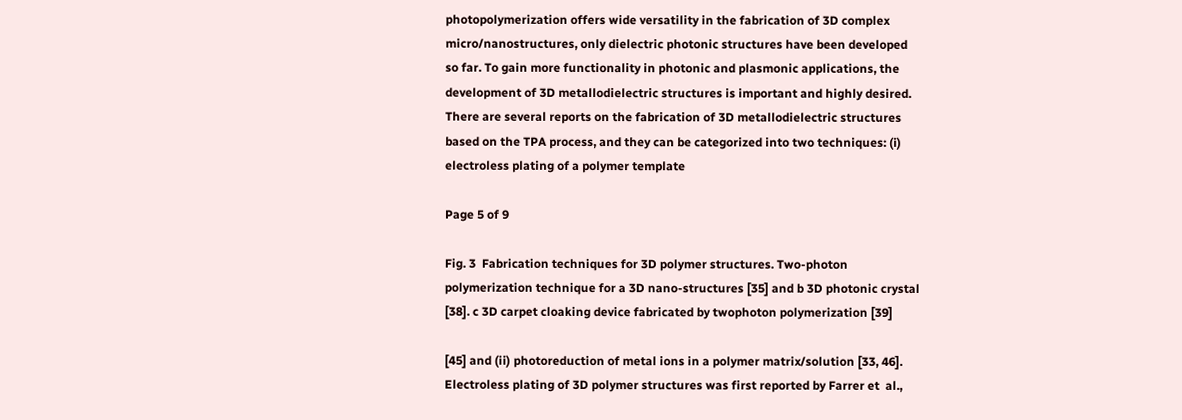photopolymerization offers wide versatility in the fabrication of 3D complex micro/nanostructures, only dielectric photonic structures have been developed so far. To gain more functionality in photonic and plasmonic applications, the development of 3D metallodielectric structures is important and highly desired. There are several reports on the fabrication of 3D metallodielectric structures based on the TPA process, and they can be categorized into two techniques: (i) electroless plating of a polymer template

Page 5 of 9

Fig. 3  Fabrication techniques for 3D polymer structures. Two-photon polymerization technique for a 3D nano-structures [35] and b 3D photonic crystal [38]. c 3D carpet cloaking device fabricated by twophoton polymerization [39]

[45] and (ii) photoreduction of metal ions in a polymer matrix/solution [33, 46]. Electroless plating of 3D polymer structures was first reported by Farrer et  al.,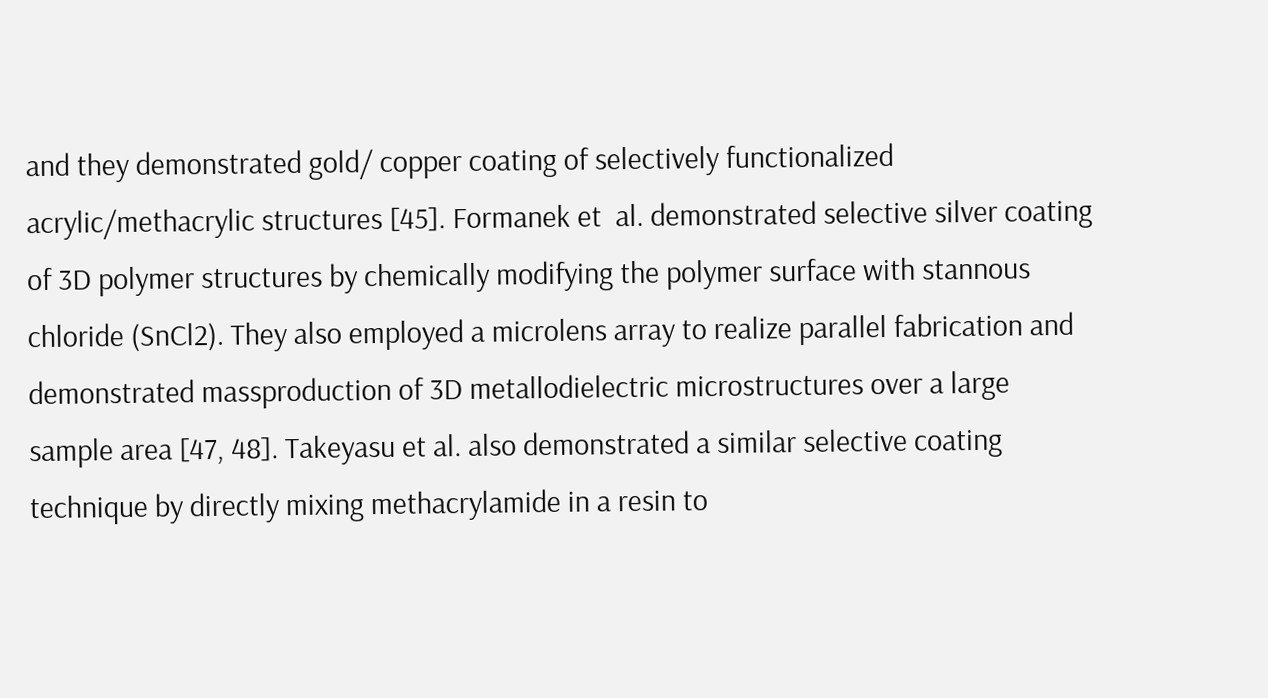and they demonstrated gold/ copper coating of selectively functionalized acrylic/methacrylic structures [45]. Formanek et  al. demonstrated selective silver coating of 3D polymer structures by chemically modifying the polymer surface with stannous chloride (SnCl2). They also employed a microlens array to realize parallel fabrication and demonstrated massproduction of 3D metallodielectric microstructures over a large sample area [47, 48]. Takeyasu et al. also demonstrated a similar selective coating technique by directly mixing methacrylamide in a resin to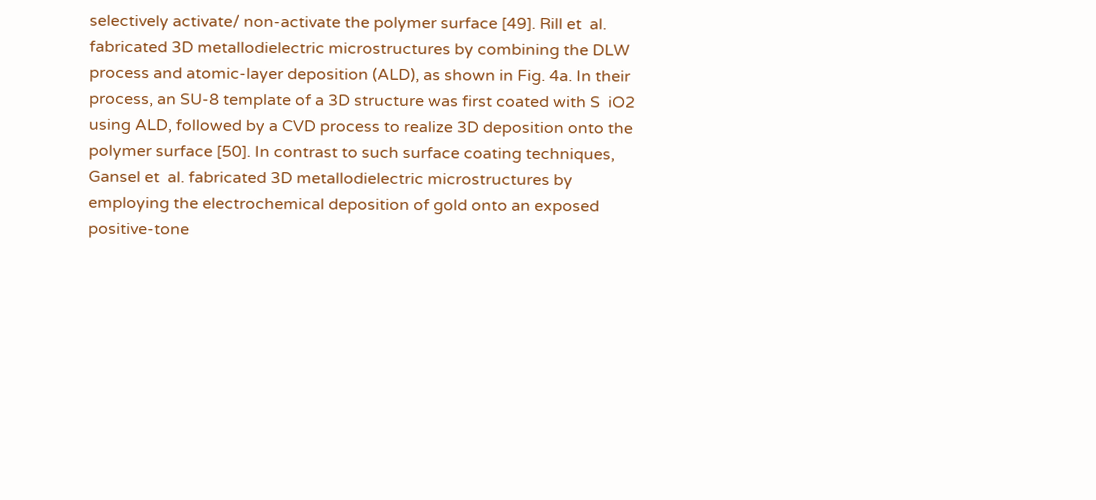selectively activate/ non-activate the polymer surface [49]. Rill et  al. fabricated 3D metallodielectric microstructures by combining the DLW process and atomic-layer deposition (ALD), as shown in Fig. 4a. In their process, an SU-8 template of a 3D structure was first coated with S  iO2 using ALD, followed by a CVD process to realize 3D deposition onto the polymer surface [50]. In contrast to such surface coating techniques, Gansel et  al. fabricated 3D metallodielectric microstructures by employing the electrochemical deposition of gold onto an exposed positive-tone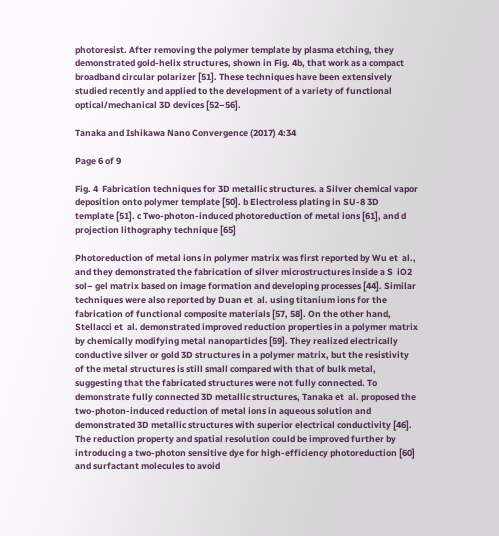photoresist. After removing the polymer template by plasma etching, they demonstrated gold-helix structures, shown in Fig. 4b, that work as a compact broadband circular polarizer [51]. These techniques have been extensively studied recently and applied to the development of a variety of functional optical/mechanical 3D devices [52–56].

Tanaka and Ishikawa Nano Convergence (2017) 4:34

Page 6 of 9

Fig. 4  Fabrication techniques for 3D metallic structures. a Silver chemical vapor deposition onto polymer template [50]. b Electroless plating in SU-8 3D template [51]. c Two-photon-induced photoreduction of metal ions [61], and d projection lithography technique [65]

Photoreduction of metal ions in polymer matrix was first reported by Wu et  al., and they demonstrated the fabrication of silver microstructures inside a S  iO2 sol– gel matrix based on image formation and developing processes [44]. Similar techniques were also reported by Duan et  al. using titanium ions for the fabrication of functional composite materials [57, 58]. On the other hand, Stellacci et  al. demonstrated improved reduction properties in a polymer matrix by chemically modifying metal nanoparticles [59]. They realized electrically conductive silver or gold 3D structures in a polymer matrix, but the resistivity of the metal structures is still small compared with that of bulk metal, suggesting that the fabricated structures were not fully connected. To demonstrate fully connected 3D metallic structures, Tanaka et  al. proposed the two-photon-induced reduction of metal ions in aqueous solution and demonstrated 3D metallic structures with superior electrical conductivity [46]. The reduction property and spatial resolution could be improved further by introducing a two-photon sensitive dye for high-efficiency photoreduction [60] and surfactant molecules to avoid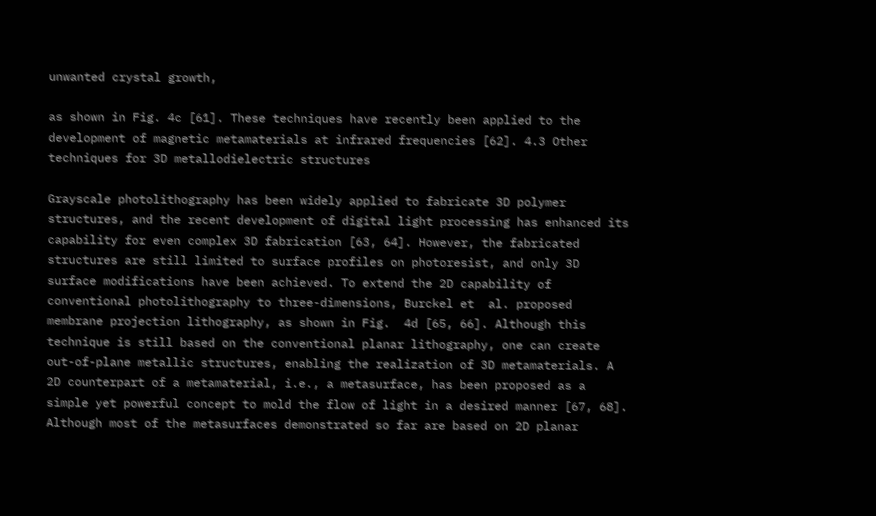unwanted crystal growth,

as shown in Fig. 4c [61]. These techniques have recently been applied to the development of magnetic metamaterials at infrared frequencies [62]. 4.3 Other techniques for 3D metallodielectric structures

Grayscale photolithography has been widely applied to fabricate 3D polymer structures, and the recent development of digital light processing has enhanced its capability for even complex 3D fabrication [63, 64]. However, the fabricated structures are still limited to surface profiles on photoresist, and only 3D surface modifications have been achieved. To extend the 2D capability of conventional photolithography to three-dimensions, Burckel et  al. proposed membrane projection lithography, as shown in Fig.  4d [65, 66]. Although this technique is still based on the conventional planar lithography, one can create out-of-plane metallic structures, enabling the realization of 3D metamaterials. A 2D counterpart of a metamaterial, i.e., a metasurface, has been proposed as a simple yet powerful concept to mold the flow of light in a desired manner [67, 68]. Although most of the metasurfaces demonstrated so far are based on 2D planar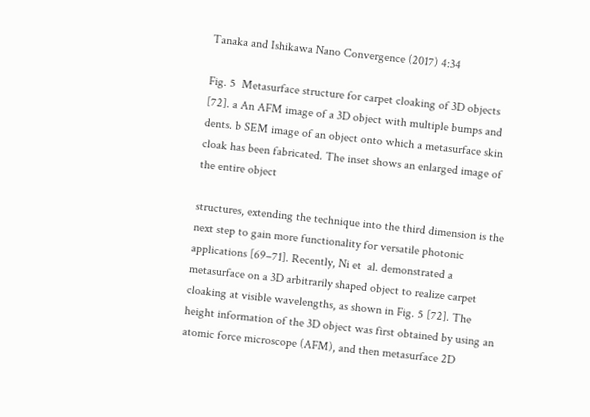Tanaka and Ishikawa Nano Convergence (2017) 4:34

Fig. 5  Metasurface structure for carpet cloaking of 3D objects [72]. a An AFM image of a 3D object with multiple bumps and dents. b SEM image of an object onto which a metasurface skin cloak has been fabricated. The inset shows an enlarged image of the entire object

structures, extending the technique into the third dimension is the next step to gain more functionality for versatile photonic applications [69–71]. Recently, Ni et  al. demonstrated a metasurface on a 3D arbitrarily shaped object to realize carpet cloaking at visible wavelengths, as shown in Fig. 5 [72]. The height information of the 3D object was first obtained by using an atomic force microscope (AFM), and then metasurface 2D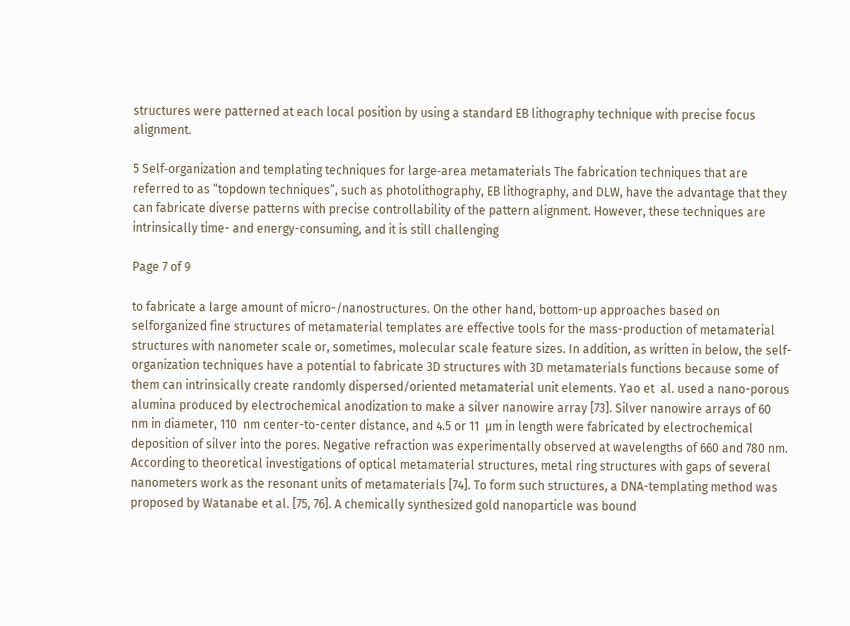structures were patterned at each local position by using a standard EB lithography technique with precise focus alignment.

5 Self‑organization and templating techniques for large‑area metamaterials The fabrication techniques that are referred to as “topdown techniques”, such as photolithography, EB lithography, and DLW, have the advantage that they can fabricate diverse patterns with precise controllability of the pattern alignment. However, these techniques are intrinsically time- and energy-consuming, and it is still challenging

Page 7 of 9

to fabricate a large amount of micro-/nanostructures. On the other hand, bottom-up approaches based on selforganized fine structures of metamaterial templates are effective tools for the mass-production of metamaterial structures with nanometer scale or, sometimes, molecular scale feature sizes. In addition, as written in below, the self-organization techniques have a potential to fabricate 3D structures with 3D metamaterials functions because some of them can intrinsically create randomly dispersed/oriented metamaterial unit elements. Yao et  al. used a nano-porous alumina produced by electrochemical anodization to make a silver nanowire array [73]. Silver nanowire arrays of 60  nm in diameter, 110  nm center-to-center distance, and 4.5 or 11  µm in length were fabricated by electrochemical deposition of silver into the pores. Negative refraction was experimentally observed at wavelengths of 660 and 780 nm. According to theoretical investigations of optical metamaterial structures, metal ring structures with gaps of several nanometers work as the resonant units of metamaterials [74]. To form such structures, a DNA-templating method was proposed by Watanabe et al. [75, 76]. A chemically synthesized gold nanoparticle was bound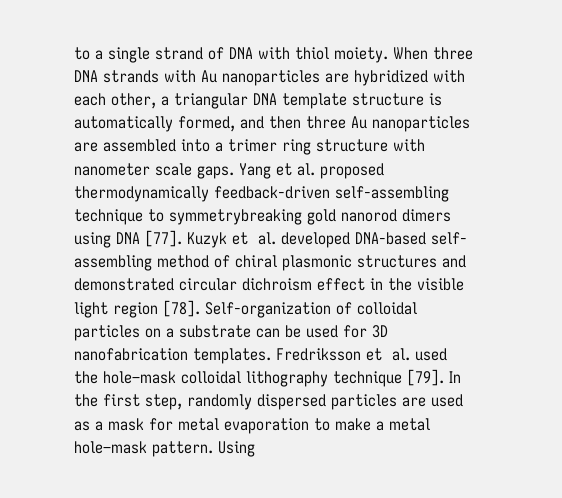to a single strand of DNA with thiol moiety. When three DNA strands with Au nanoparticles are hybridized with each other, a triangular DNA template structure is automatically formed, and then three Au nanoparticles are assembled into a trimer ring structure with nanometer scale gaps. Yang et al. proposed thermodynamically feedback-driven self-assembling technique to symmetrybreaking gold nanorod dimers using DNA [77]. Kuzyk et  al. developed DNA-based self-assembling method of chiral plasmonic structures and demonstrated circular dichroism effect in the visible light region [78]. Self-organization of colloidal particles on a substrate can be used for 3D nanofabrication templates. Fredriksson et  al. used the hole–mask colloidal lithography technique [79]. In the first step, randomly dispersed particles are used as a mask for metal evaporation to make a metal hole–mask pattern. Using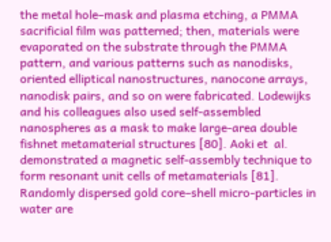the metal hole–mask and plasma etching, a PMMA sacrificial film was patterned; then, materials were evaporated on the substrate through the PMMA pattern, and various patterns such as nanodisks, oriented elliptical nanostructures, nanocone arrays, nanodisk pairs, and so on were fabricated. Lodewijks and his colleagues also used self-assembled nanospheres as a mask to make large-area double fishnet metamaterial structures [80]. Aoki et  al. demonstrated a magnetic self-assembly technique to form resonant unit cells of metamaterials [81]. Randomly dispersed gold core–shell micro-particles in water are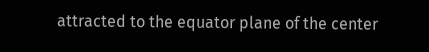attracted to the equator plane of the center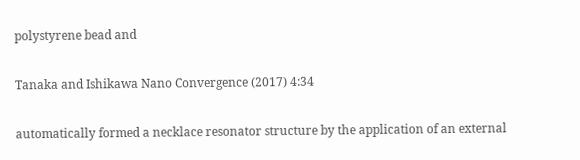polystyrene bead and

Tanaka and Ishikawa Nano Convergence (2017) 4:34

automatically formed a necklace resonator structure by the application of an external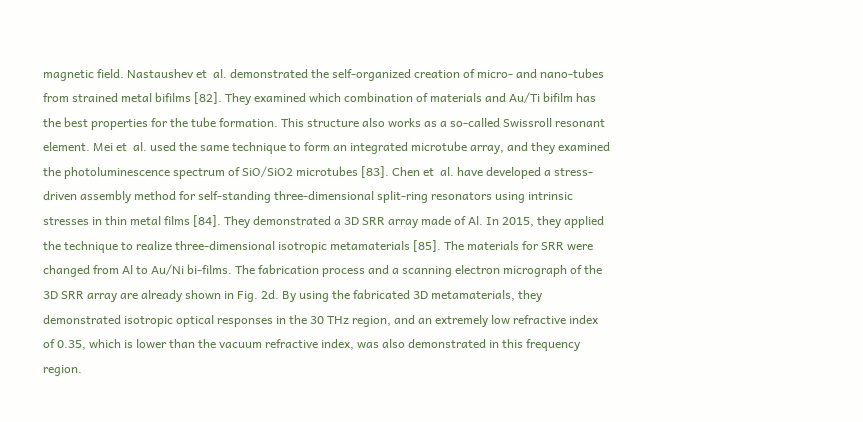magnetic field. Nastaushev et  al. demonstrated the self-organized creation of micro- and nano-tubes from strained metal bifilms [82]. They examined which combination of materials and Au/Ti bifilm has the best properties for the tube formation. This structure also works as a so-called Swissroll resonant element. Mei et  al. used the same technique to form an integrated microtube array, and they examined the photoluminescence spectrum of SiO/SiO2 microtubes [83]. Chen et  al. have developed a stress-driven assembly method for self-standing three-dimensional split-ring resonators using intrinsic stresses in thin metal films [84]. They demonstrated a 3D SRR array made of Al. In 2015, they applied the technique to realize three-dimensional isotropic metamaterials [85]. The materials for SRR were changed from Al to Au/Ni bi-films. The fabrication process and a scanning electron micrograph of the 3D SRR array are already shown in Fig. 2d. By using the fabricated 3D metamaterials, they demonstrated isotropic optical responses in the 30 THz region, and an extremely low refractive index of 0.35, which is lower than the vacuum refractive index, was also demonstrated in this frequency region.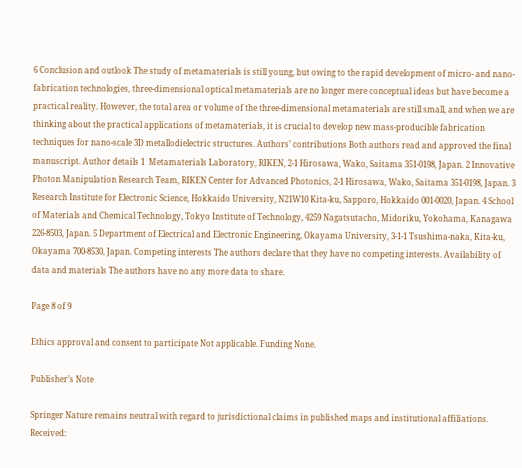6 Conclusion and outlook The study of metamaterials is still young, but owing to the rapid development of micro- and nano-fabrication technologies, three-dimensional optical metamaterials are no longer mere conceptual ideas but have become a practical reality. However, the total area or volume of the three-dimensional metamaterials are still small, and when we are thinking about the practical applications of metamaterials, it is crucial to develop new mass-producible fabrication techniques for nano-scale 3D metallodielectric structures. Authors’ contributions Both authors read and approved the final manuscript. Author details 1  Metamaterials Laboratory, RIKEN, 2‑1 Hirosawa, Wako, Saitama 351‑0198, Japan. 2 Innovative Photon Manipulation Research Team, RIKEN Center for Advanced Photonics, 2‑1 Hirosawa, Wako, Saitama 351‑0198, Japan. 3  Research Institute for Electronic Science, Hokkaido University, N21W10 Kita‑ku, Sapporo, Hokkaido 001‑0020, Japan. 4 School of Materials and Chemical Technology, Tokyo Institute of Technology, 4259 Nagatsutacho, Midoriku, Yokohama, Kanagawa 226‑8503, Japan. 5 Department of Electrical and Electronic Engineering, Okayama University, 3‑1‑1 Tsushima‑naka, Kita‑ku, Okayama 700‑8530, Japan. Competing interests The authors declare that they have no competing interests. Availability of data and materials The authors have no any more data to share.

Page 8 of 9

Ethics approval and consent to participate Not applicable. Funding None.

Publisher’s Note

Springer Nature remains neutral with regard to jurisdictional claims in published maps and institutional affiliations. Received: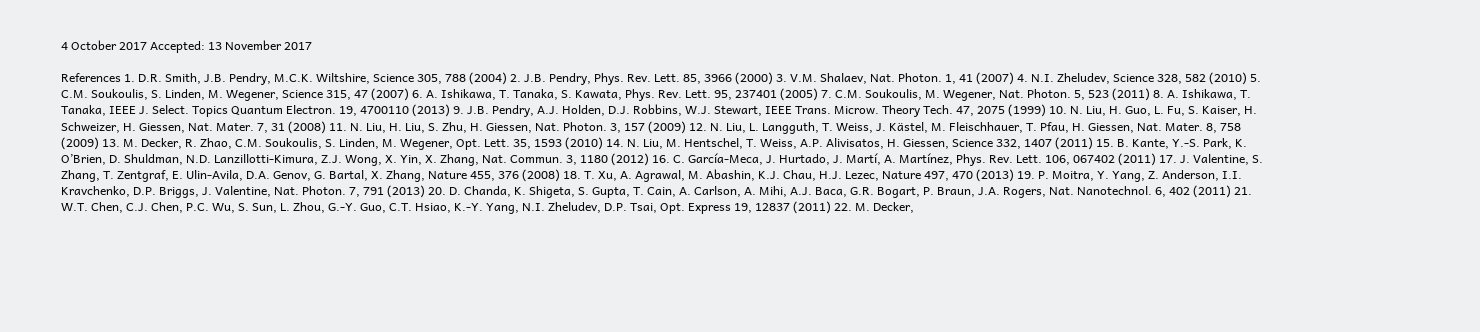4 October 2017 Accepted: 13 November 2017

References 1. D.R. Smith, J.B. Pendry, M.C.K. Wiltshire, Science 305, 788 (2004) 2. J.B. Pendry, Phys. Rev. Lett. 85, 3966 (2000) 3. V.M. Shalaev, Nat. Photon. 1, 41 (2007) 4. N.I. Zheludev, Science 328, 582 (2010) 5. C.M. Soukoulis, S. Linden, M. Wegener, Science 315, 47 (2007) 6. A. Ishikawa, T. Tanaka, S. Kawata, Phys. Rev. Lett. 95, 237401 (2005) 7. C.M. Soukoulis, M. Wegener, Nat. Photon. 5, 523 (2011) 8. A. Ishikawa, T. Tanaka, IEEE J. Select. Topics Quantum Electron. 19, 4700110 (2013) 9. J.B. Pendry, A.J. Holden, D.J. Robbins, W.J. Stewart, IEEE Trans. Microw. Theory Tech. 47, 2075 (1999) 10. N. Liu, H. Guo, L. Fu, S. Kaiser, H. Schweizer, H. Giessen, Nat. Mater. 7, 31 (2008) 11. N. Liu, H. Liu, S. Zhu, H. Giessen, Nat. Photon. 3, 157 (2009) 12. N. Liu, L. Langguth, T. Weiss, J. Kästel, M. Fleischhauer, T. Pfau, H. Giessen, Nat. Mater. 8, 758 (2009) 13. M. Decker, R. Zhao, C.M. Soukoulis, S. Linden, M. Wegener, Opt. Lett. 35, 1593 (2010) 14. N. Liu, M. Hentschel, T. Weiss, A.P. Alivisatos, H. Giessen, Science 332, 1407 (2011) 15. B. Kante, Y.-S. Park, K. O’Brien, D. Shuldman, N.D. Lanzillotti-Kimura, Z.J. Wong, X. Yin, X. Zhang, Nat. Commun. 3, 1180 (2012) 16. C. García-Meca, J. Hurtado, J. Martí, A. Martínez, Phys. Rev. Lett. 106, 067402 (2011) 17. J. Valentine, S. Zhang, T. Zentgraf, E. Ulin-Avila, D.A. Genov, G. Bartal, X. Zhang, Nature 455, 376 (2008) 18. T. Xu, A. Agrawal, M. Abashin, K.J. Chau, H.J. Lezec, Nature 497, 470 (2013) 19. P. Moitra, Y. Yang, Z. Anderson, I.I. Kravchenko, D.P. Briggs, J. Valentine, Nat. Photon. 7, 791 (2013) 20. D. Chanda, K. Shigeta, S. Gupta, T. Cain, A. Carlson, A. Mihi, A.J. Baca, G.R. Bogart, P. Braun, J.A. Rogers, Nat. Nanotechnol. 6, 402 (2011) 21. W.T. Chen, C.J. Chen, P.C. Wu, S. Sun, L. Zhou, G.-Y. Guo, C.T. Hsiao, K.-Y. Yang, N.I. Zheludev, D.P. Tsai, Opt. Express 19, 12837 (2011) 22. M. Decker,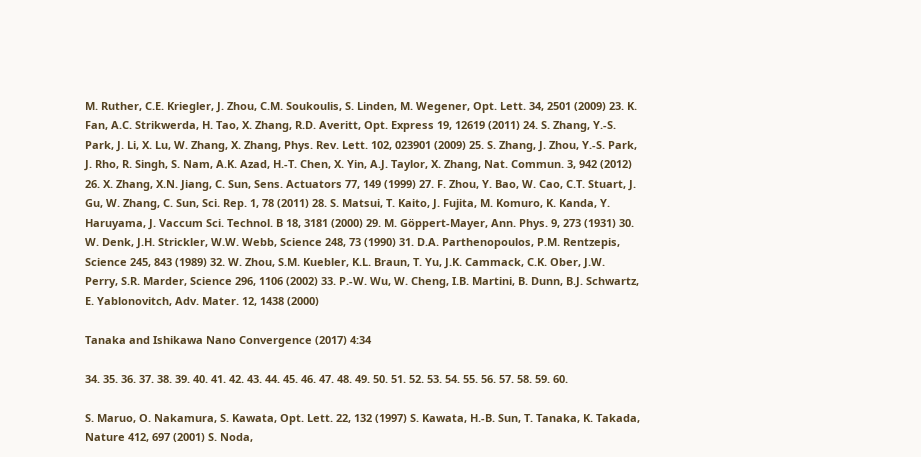M. Ruther, C.E. Kriegler, J. Zhou, C.M. Soukoulis, S. Linden, M. Wegener, Opt. Lett. 34, 2501 (2009) 23. K. Fan, A.C. Strikwerda, H. Tao, X. Zhang, R.D. Averitt, Opt. Express 19, 12619 (2011) 24. S. Zhang, Y.-S. Park, J. Li, X. Lu, W. Zhang, X. Zhang, Phys. Rev. Lett. 102, 023901 (2009) 25. S. Zhang, J. Zhou, Y.-S. Park, J. Rho, R. Singh, S. Nam, A.K. Azad, H.-T. Chen, X. Yin, A.J. Taylor, X. Zhang, Nat. Commun. 3, 942 (2012) 26. X. Zhang, X.N. Jiang, C. Sun, Sens. Actuators 77, 149 (1999) 27. F. Zhou, Y. Bao, W. Cao, C.T. Stuart, J. Gu, W. Zhang, C. Sun, Sci. Rep. 1, 78 (2011) 28. S. Matsui, T. Kaito, J. Fujita, M. Komuro, K. Kanda, Y. Haruyama, J. Vaccum Sci. Technol. B 18, 3181 (2000) 29. M. Göppert-Mayer, Ann. Phys. 9, 273 (1931) 30. W. Denk, J.H. Strickler, W.W. Webb, Science 248, 73 (1990) 31. D.A. Parthenopoulos, P.M. Rentzepis, Science 245, 843 (1989) 32. W. Zhou, S.M. Kuebler, K.L. Braun, T. Yu, J.K. Cammack, C.K. Ober, J.W. Perry, S.R. Marder, Science 296, 1106 (2002) 33. P.-W. Wu, W. Cheng, I.B. Martini, B. Dunn, B.J. Schwartz, E. Yablonovitch, Adv. Mater. 12, 1438 (2000)

Tanaka and Ishikawa Nano Convergence (2017) 4:34

34. 35. 36. 37. 38. 39. 40. 41. 42. 43. 44. 45. 46. 47. 48. 49. 50. 51. 52. 53. 54. 55. 56. 57. 58. 59. 60.

S. Maruo, O. Nakamura, S. Kawata, Opt. Lett. 22, 132 (1997) S. Kawata, H.-B. Sun, T. Tanaka, K. Takada, Nature 412, 697 (2001) S. Noda,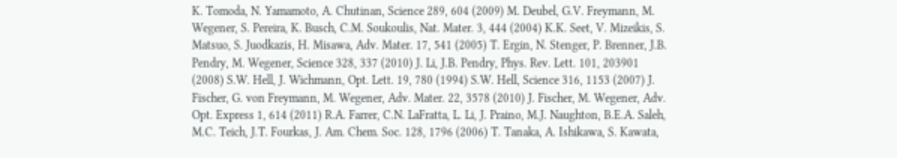K. Tomoda, N. Yamamoto, A. Chutinan, Science 289, 604 (2009) M. Deubel, G.V. Freymann, M. Wegener, S. Pereira, K. Busch, C.M. Soukoulis, Nat. Mater. 3, 444 (2004) K.K. Seet, V. Mizeikis, S. Matsuo, S. Juodkazis, H. Misawa, Adv. Mater. 17, 541 (2005) T. Ergin, N. Stenger, P. Brenner, J.B. Pendry, M. Wegener, Science 328, 337 (2010) J. Li, J.B. Pendry, Phys. Rev. Lett. 101, 203901 (2008) S.W. Hell, J. Wichmann, Opt. Lett. 19, 780 (1994) S.W. Hell, Science 316, 1153 (2007) J. Fischer, G. von Freymann, M. Wegener, Adv. Mater. 22, 3578 (2010) J. Fischer, M. Wegener, Adv. Opt. Express 1, 614 (2011) R.A. Farrer, C.N. LaFratta, L. Li, J. Praino, M.J. Naughton, B.E.A. Saleh, M.C. Teich, J.T. Fourkas, J. Am. Chem. Soc. 128, 1796 (2006) T. Tanaka, A. Ishikawa, S. Kawata,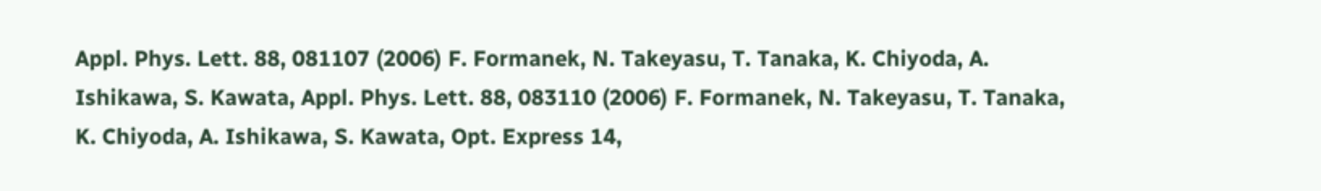Appl. Phys. Lett. 88, 081107 (2006) F. Formanek, N. Takeyasu, T. Tanaka, K. Chiyoda, A. Ishikawa, S. Kawata, Appl. Phys. Lett. 88, 083110 (2006) F. Formanek, N. Takeyasu, T. Tanaka, K. Chiyoda, A. Ishikawa, S. Kawata, Opt. Express 14,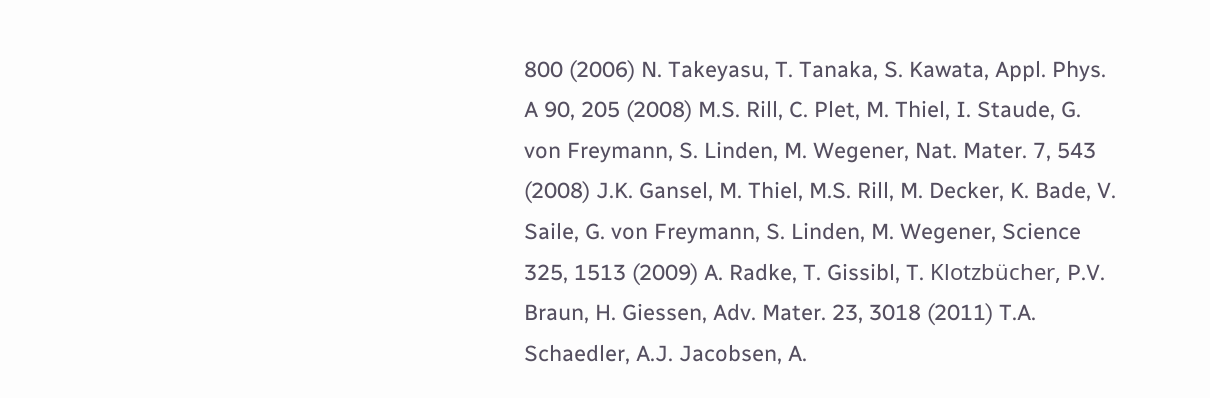800 (2006) N. Takeyasu, T. Tanaka, S. Kawata, Appl. Phys. A 90, 205 (2008) M.S. Rill, C. Plet, M. Thiel, I. Staude, G. von Freymann, S. Linden, M. Wegener, Nat. Mater. 7, 543 (2008) J.K. Gansel, M. Thiel, M.S. Rill, M. Decker, K. Bade, V. Saile, G. von Freymann, S. Linden, M. Wegener, Science 325, 1513 (2009) A. Radke, T. Gissibl, T. Klotzbücher, P.V. Braun, H. Giessen, Adv. Mater. 23, 3018 (2011) T.A. Schaedler, A.J. Jacobsen, A.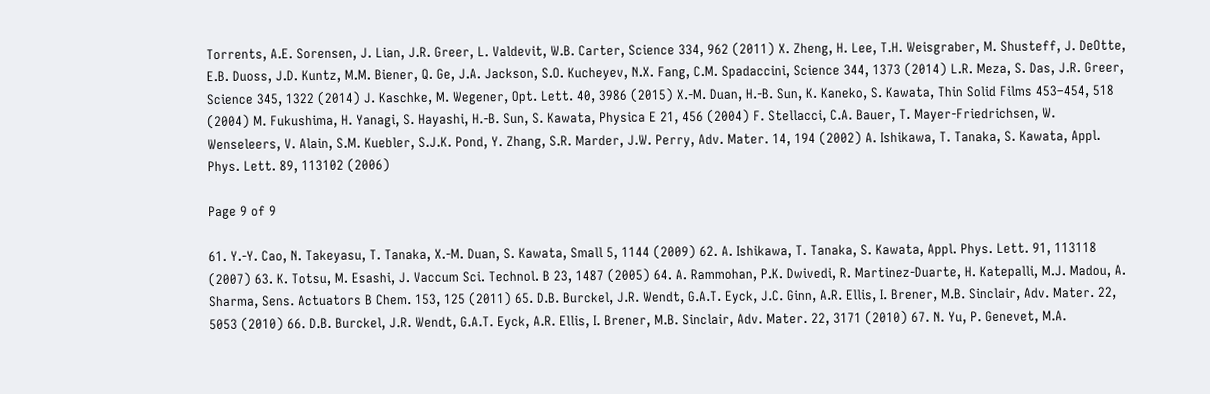Torrents, A.E. Sorensen, J. Lian, J.R. Greer, L. Valdevit, W.B. Carter, Science 334, 962 (2011) X. Zheng, H. Lee, T.H. Weisgraber, M. Shusteff, J. DeOtte, E.B. Duoss, J.D. Kuntz, M.M. Biener, Q. Ge, J.A. Jackson, S.O. Kucheyev, N.X. Fang, C.M. Spadaccini, Science 344, 1373 (2014) L.R. Meza, S. Das, J.R. Greer, Science 345, 1322 (2014) J. Kaschke, M. Wegener, Opt. Lett. 40, 3986 (2015) X.-M. Duan, H.-B. Sun, K. Kaneko, S. Kawata, Thin Solid Films 453–454, 518 (2004) M. Fukushima, H. Yanagi, S. Hayashi, H.-B. Sun, S. Kawata, Physica E 21, 456 (2004) F. Stellacci, C.A. Bauer, T. Mayer-Friedrichsen, W. Wenseleers, V. Alain, S.M. Kuebler, S.J.K. Pond, Y. Zhang, S.R. Marder, J.W. Perry, Adv. Mater. 14, 194 (2002) A. Ishikawa, T. Tanaka, S. Kawata, Appl. Phys. Lett. 89, 113102 (2006)

Page 9 of 9

61. Y.-Y. Cao, N. Takeyasu, T. Tanaka, X.-M. Duan, S. Kawata, Small 5, 1144 (2009) 62. A. Ishikawa, T. Tanaka, S. Kawata, Appl. Phys. Lett. 91, 113118 (2007) 63. K. Totsu, M. Esashi, J. Vaccum Sci. Technol. B 23, 1487 (2005) 64. A. Rammohan, P.K. Dwivedi, R. Martinez-Duarte, H. Katepalli, M.J. Madou, A. Sharma, Sens. Actuators B Chem. 153, 125 (2011) 65. D.B. Burckel, J.R. Wendt, G.A.T. Eyck, J.C. Ginn, A.R. Ellis, I. Brener, M.B. Sinclair, Adv. Mater. 22, 5053 (2010) 66. D.B. Burckel, J.R. Wendt, G.A.T. Eyck, A.R. Ellis, I. Brener, M.B. Sinclair, Adv. Mater. 22, 3171 (2010) 67. N. Yu, P. Genevet, M.A.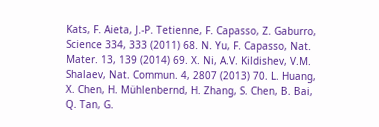Kats, F. Aieta, J.-P. Tetienne, F. Capasso, Z. Gaburro, Science 334, 333 (2011) 68. N. Yu, F. Capasso, Nat. Mater. 13, 139 (2014) 69. X. Ni, A.V. Kildishev, V.M. Shalaev, Nat. Commun. 4, 2807 (2013) 70. L. Huang, X. Chen, H. Mühlenbernd, H. Zhang, S. Chen, B. Bai, Q. Tan, G.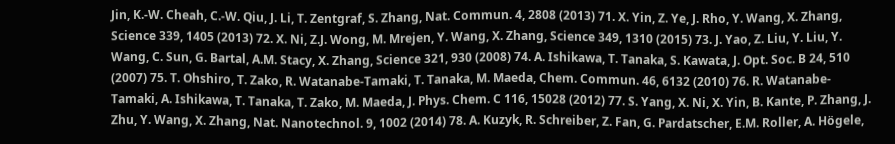Jin, K.-W. Cheah, C.-W. Qiu, J. Li, T. Zentgraf, S. Zhang, Nat. Commun. 4, 2808 (2013) 71. X. Yin, Z. Ye, J. Rho, Y. Wang, X. Zhang, Science 339, 1405 (2013) 72. X. Ni, Z.J. Wong, M. Mrejen, Y. Wang, X. Zhang, Science 349, 1310 (2015) 73. J. Yao, Z. Liu, Y. Liu, Y. Wang, C. Sun, G. Bartal, A.M. Stacy, X. Zhang, Science 321, 930 (2008) 74. A. Ishikawa, T. Tanaka, S. Kawata, J. Opt. Soc. B 24, 510 (2007) 75. T. Ohshiro, T. Zako, R. Watanabe-Tamaki, T. Tanaka, M. Maeda, Chem. Commun. 46, 6132 (2010) 76. R. Watanabe-Tamaki, A. Ishikawa, T. Tanaka, T. Zako, M. Maeda, J. Phys. Chem. C 116, 15028 (2012) 77. S. Yang, X. Ni, X. Yin, B. Kante, P. Zhang, J. Zhu, Y. Wang, X. Zhang, Nat. Nanotechnol. 9, 1002 (2014) 78. A. Kuzyk, R. Schreiber, Z. Fan, G. Pardatscher, E.M. Roller, A. Högele,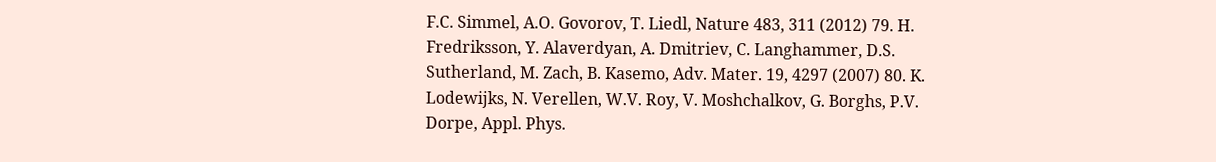F.C. Simmel, A.O. Govorov, T. Liedl, Nature 483, 311 (2012) 79. H. Fredriksson, Y. Alaverdyan, A. Dmitriev, C. Langhammer, D.S. Sutherland, M. Zach, B. Kasemo, Adv. Mater. 19, 4297 (2007) 80. K. Lodewijks, N. Verellen, W.V. Roy, V. Moshchalkov, G. Borghs, P.V. Dorpe, Appl. Phys.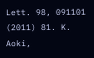Lett. 98, 091101 (2011) 81. K. Aoki,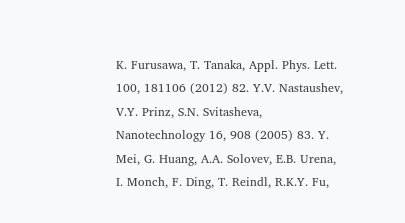K. Furusawa, T. Tanaka, Appl. Phys. Lett. 100, 181106 (2012) 82. Y.V. Nastaushev, V.Y. Prinz, S.N. Svitasheva, Nanotechnology 16, 908 (2005) 83. Y. Mei, G. Huang, A.A. Solovev, E.B. Urena, I. Monch, F. Ding, T. Reindl, R.K.Y. Fu,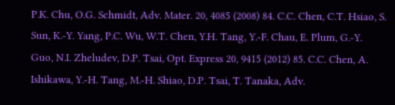P.K. Chu, O.G. Schmidt, Adv. Mater. 20, 4085 (2008) 84. C.C. Chen, C.T. Hsiao, S. Sun, K.-Y. Yang, P.C. Wu, W.T. Chen, Y.H. Tang, Y.-F. Chau, E. Plum, G.-Y. Guo, N.I. Zheludev, D.P. Tsai, Opt. Express 20, 9415 (2012) 85. C.C. Chen, A. Ishikawa, Y.-H. Tang, M.-H. Shiao, D.P. Tsai, T. Tanaka, Adv.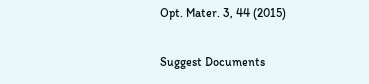Opt. Mater. 3, 44 (2015)

Suggest Documents